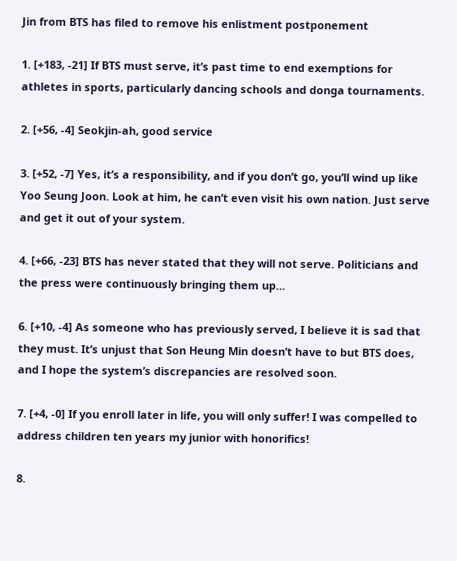Jin from BTS has filed to remove his enlistment postponement

1. [+183, -21] If BTS must serve, it’s past time to end exemptions for athletes in sports, particularly dancing schools and donga tournaments.

2. [+56, -4] Seokjin-ah, good service

3. [+52, -7] Yes, it’s a responsibility, and if you don’t go, you’ll wind up like Yoo Seung Joon. Look at him, he can’t even visit his own nation. Just serve and get it out of your system.

4. [+66, -23] BTS has never stated that they will not serve. Politicians and the press were continuously bringing them up…

6. [+10, -4] As someone who has previously served, I believe it is sad that they must. It’s unjust that Son Heung Min doesn’t have to but BTS does, and I hope the system’s discrepancies are resolved soon.

7. [+4, -0] If you enroll later in life, you will only suffer! I was compelled to address children ten years my junior with honorifics!

8.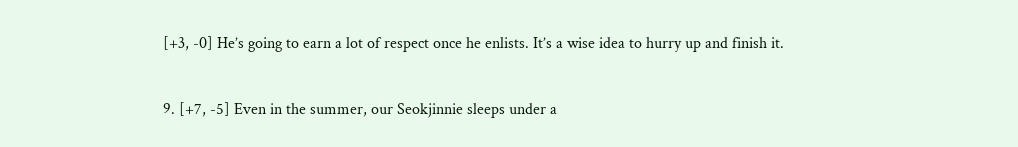[+3, -0] He’s going to earn a lot of respect once he enlists. It’s a wise idea to hurry up and finish it.

9. [+7, -5] Even in the summer, our Seokjinnie sleeps under a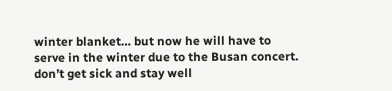winter blanket… but now he will have to serve in the winter due to the Busan concert. don’t get sick and stay well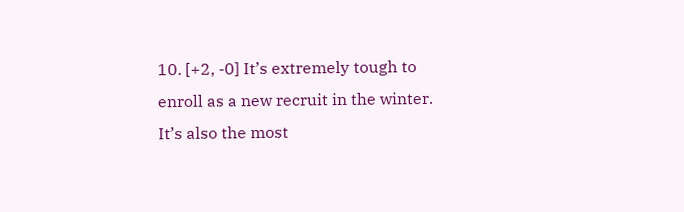10. [+2, -0] It’s extremely tough to enroll as a new recruit in the winter. It’s also the most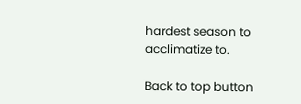hardest season to acclimatize to.

Back to top button